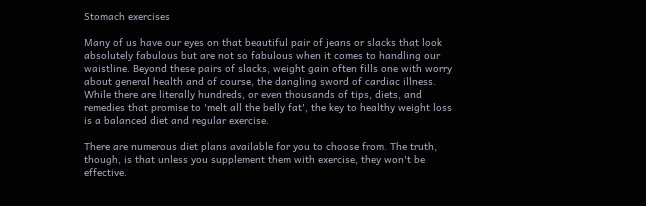Stomach exercises

Many of us have our eyes on that beautiful pair of jeans or slacks that look absolutely fabulous but are not so fabulous when it comes to handling our waistline. Beyond these pairs of slacks, weight gain often fills one with worry about general health and of course, the dangling sword of cardiac illness. While there are literally hundreds, or even thousands of tips, diets, and remedies that promise to 'melt all the belly fat', the key to healthy weight loss is a balanced diet and regular exercise.

There are numerous diet plans available for you to choose from. The truth, though, is that unless you supplement them with exercise, they won't be effective.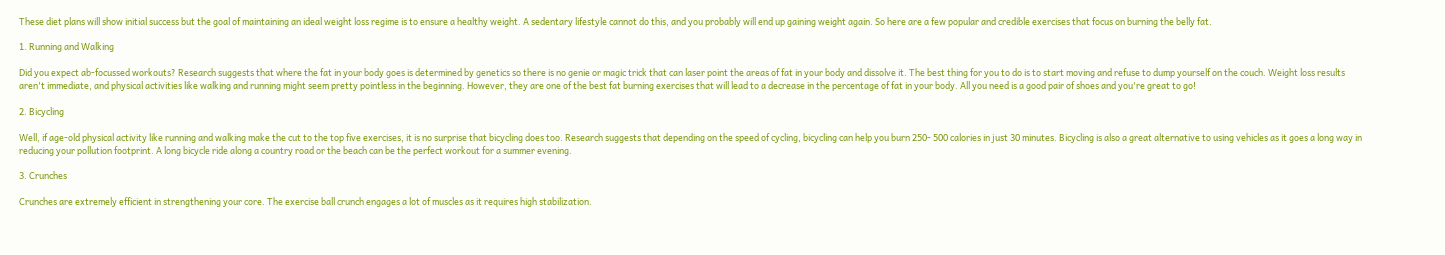These diet plans will show initial success but the goal of maintaining an ideal weight loss regime is to ensure a healthy weight. A sedentary lifestyle cannot do this, and you probably will end up gaining weight again. So here are a few popular and credible exercises that focus on burning the belly fat.

1. Running and Walking

Did you expect ab-focussed workouts? Research suggests that where the fat in your body goes is determined by genetics so there is no genie or magic trick that can laser point the areas of fat in your body and dissolve it. The best thing for you to do is to start moving and refuse to dump yourself on the couch. Weight loss results aren't immediate, and physical activities like walking and running might seem pretty pointless in the beginning. However, they are one of the best fat burning exercises that will lead to a decrease in the percentage of fat in your body. All you need is a good pair of shoes and you're great to go!

2. Bicycling

Well, if age-old physical activity like running and walking make the cut to the top five exercises, it is no surprise that bicycling does too. Research suggests that depending on the speed of cycling, bicycling can help you burn 250- 500 calories in just 30 minutes. Bicycling is also a great alternative to using vehicles as it goes a long way in reducing your pollution footprint. A long bicycle ride along a country road or the beach can be the perfect workout for a summer evening.

3. Crunches

Crunches are extremely efficient in strengthening your core. The exercise ball crunch engages a lot of muscles as it requires high stabilization.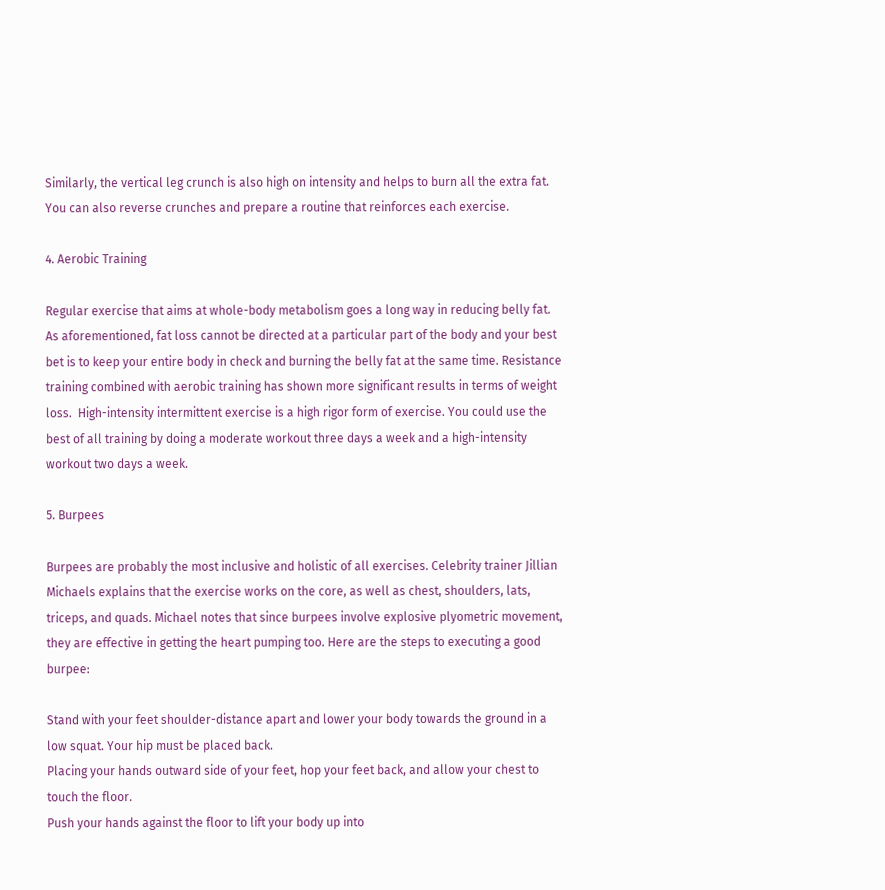Similarly, the vertical leg crunch is also high on intensity and helps to burn all the extra fat. You can also reverse crunches and prepare a routine that reinforces each exercise.

4. Aerobic Training

Regular exercise that aims at whole-body metabolism goes a long way in reducing belly fat. As aforementioned, fat loss cannot be directed at a particular part of the body and your best bet is to keep your entire body in check and burning the belly fat at the same time. Resistance training combined with aerobic training has shown more significant results in terms of weight loss.  High-intensity intermittent exercise is a high rigor form of exercise. You could use the best of all training by doing a moderate workout three days a week and a high-intensity workout two days a week.

5. Burpees

Burpees are probably the most inclusive and holistic of all exercises. Celebrity trainer Jillian Michaels explains that the exercise works on the core, as well as chest, shoulders, lats, triceps, and quads. Michael notes that since burpees involve explosive plyometric movement, they are effective in getting the heart pumping too. Here are the steps to executing a good burpee:

Stand with your feet shoulder-distance apart and lower your body towards the ground in a low squat. Your hip must be placed back.
Placing your hands outward side of your feet, hop your feet back, and allow your chest to touch the floor.
Push your hands against the floor to lift your body up into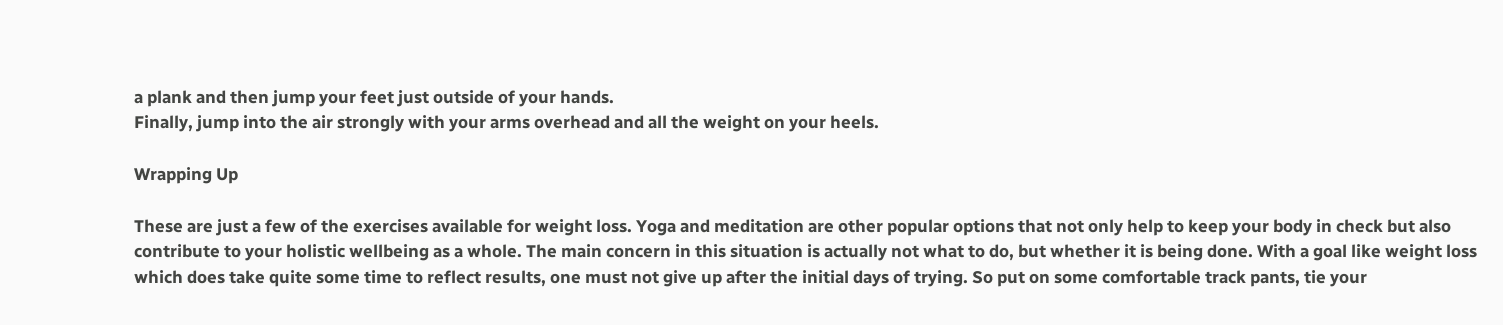a plank and then jump your feet just outside of your hands.
Finally, jump into the air strongly with your arms overhead and all the weight on your heels.

Wrapping Up

These are just a few of the exercises available for weight loss. Yoga and meditation are other popular options that not only help to keep your body in check but also contribute to your holistic wellbeing as a whole. The main concern in this situation is actually not what to do, but whether it is being done. With a goal like weight loss which does take quite some time to reflect results, one must not give up after the initial days of trying. So put on some comfortable track pants, tie your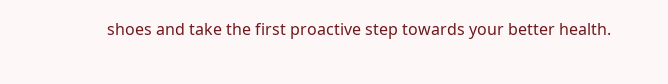shoes and take the first proactive step towards your better health.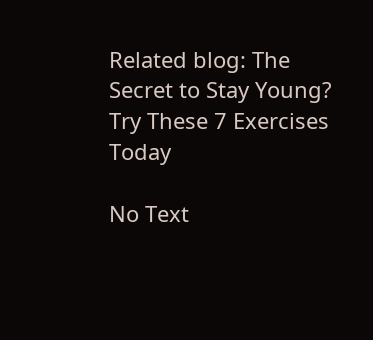Related blog: The Secret to Stay Young? Try These 7 Exercises Today

No Text